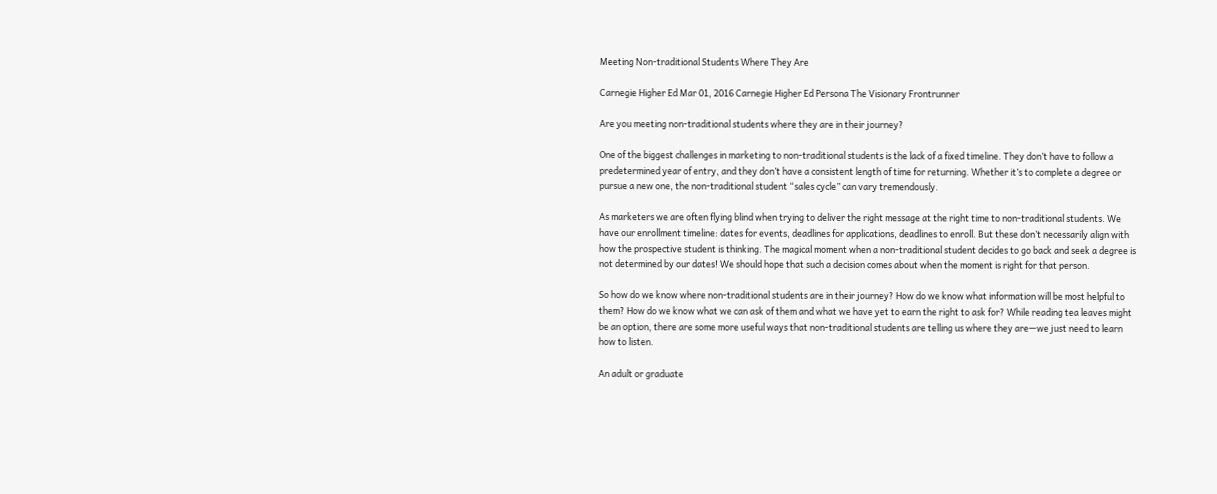Meeting Non-traditional Students Where They Are

Carnegie Higher Ed Mar 01, 2016 Carnegie Higher Ed Persona The Visionary Frontrunner

Are you meeting non-traditional students where they are in their journey?

One of the biggest challenges in marketing to non-traditional students is the lack of a fixed timeline. They don’t have to follow a predetermined year of entry, and they don’t have a consistent length of time for returning. Whether it’s to complete a degree or pursue a new one, the non-traditional student “sales cycle” can vary tremendously.

As marketers we are often flying blind when trying to deliver the right message at the right time to non-traditional students. We have our enrollment timeline: dates for events, deadlines for applications, deadlines to enroll. But these don’t necessarily align with how the prospective student is thinking. The magical moment when a non-traditional student decides to go back and seek a degree is not determined by our dates! We should hope that such a decision comes about when the moment is right for that person.

So how do we know where non-traditional students are in their journey? How do we know what information will be most helpful to them? How do we know what we can ask of them and what we have yet to earn the right to ask for? While reading tea leaves might be an option, there are some more useful ways that non-traditional students are telling us where they are—we just need to learn how to listen.

An adult or graduate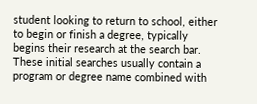student looking to return to school, either to begin or finish a degree, typically begins their research at the search bar. These initial searches usually contain a program or degree name combined with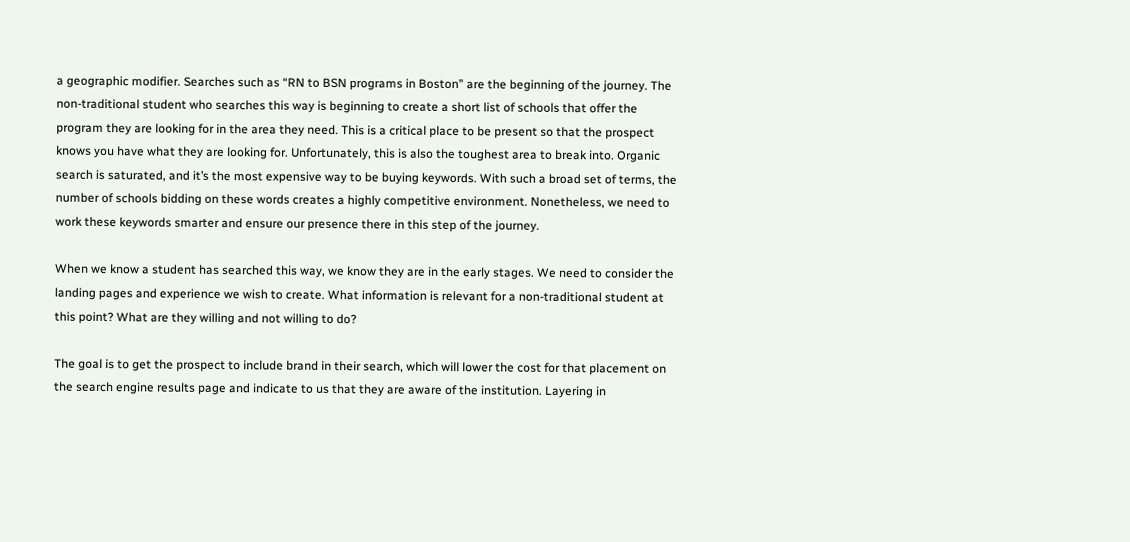a geographic modifier. Searches such as “RN to BSN programs in Boston” are the beginning of the journey. The non-traditional student who searches this way is beginning to create a short list of schools that offer the program they are looking for in the area they need. This is a critical place to be present so that the prospect knows you have what they are looking for. Unfortunately, this is also the toughest area to break into. Organic search is saturated, and it’s the most expensive way to be buying keywords. With such a broad set of terms, the number of schools bidding on these words creates a highly competitive environment. Nonetheless, we need to work these keywords smarter and ensure our presence there in this step of the journey.

When we know a student has searched this way, we know they are in the early stages. We need to consider the landing pages and experience we wish to create. What information is relevant for a non-traditional student at this point? What are they willing and not willing to do?

The goal is to get the prospect to include brand in their search, which will lower the cost for that placement on the search engine results page and indicate to us that they are aware of the institution. Layering in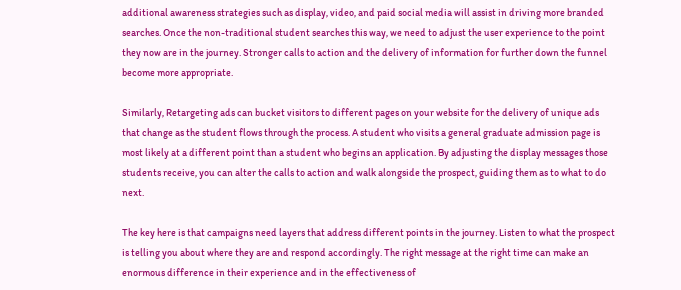additional awareness strategies such as display, video, and paid social media will assist in driving more branded searches. Once the non-traditional student searches this way, we need to adjust the user experience to the point they now are in the journey. Stronger calls to action and the delivery of information for further down the funnel become more appropriate.

Similarly, Retargeting ads can bucket visitors to different pages on your website for the delivery of unique ads that change as the student flows through the process. A student who visits a general graduate admission page is most likely at a different point than a student who begins an application. By adjusting the display messages those students receive, you can alter the calls to action and walk alongside the prospect, guiding them as to what to do next.

The key here is that campaigns need layers that address different points in the journey. Listen to what the prospect is telling you about where they are and respond accordingly. The right message at the right time can make an enormous difference in their experience and in the effectiveness of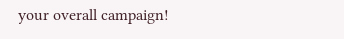your overall campaign!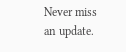Never miss an update.